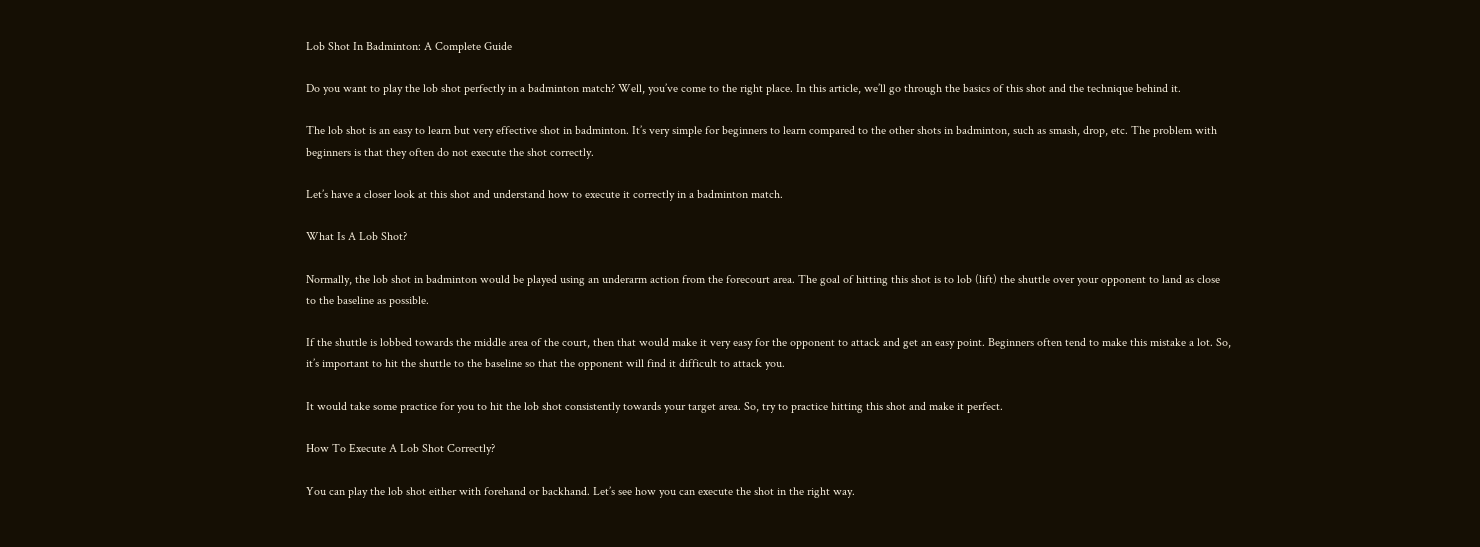Lob Shot In Badminton: A Complete Guide

Do you want to play the lob shot perfectly in a badminton match? Well, you’ve come to the right place. In this article, we’ll go through the basics of this shot and the technique behind it.

The lob shot is an easy to learn but very effective shot in badminton. It’s very simple for beginners to learn compared to the other shots in badminton, such as smash, drop, etc. The problem with beginners is that they often do not execute the shot correctly.

Let’s have a closer look at this shot and understand how to execute it correctly in a badminton match.

What Is A Lob Shot?

Normally, the lob shot in badminton would be played using an underarm action from the forecourt area. The goal of hitting this shot is to lob (lift) the shuttle over your opponent to land as close to the baseline as possible.

If the shuttle is lobbed towards the middle area of the court, then that would make it very easy for the opponent to attack and get an easy point. Beginners often tend to make this mistake a lot. So, it’s important to hit the shuttle to the baseline so that the opponent will find it difficult to attack you.

It would take some practice for you to hit the lob shot consistently towards your target area. So, try to practice hitting this shot and make it perfect.

How To Execute A Lob Shot Correctly?

You can play the lob shot either with forehand or backhand. Let’s see how you can execute the shot in the right way.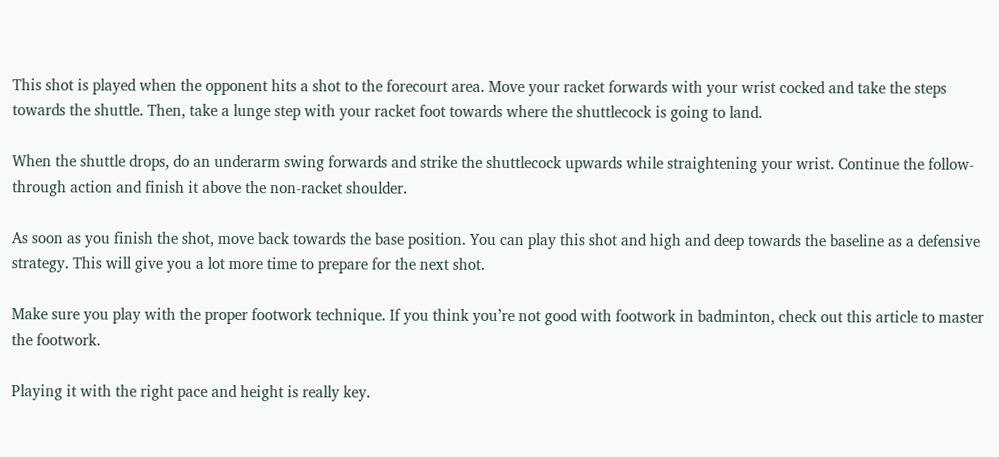This shot is played when the opponent hits a shot to the forecourt area. Move your racket forwards with your wrist cocked and take the steps towards the shuttle. Then, take a lunge step with your racket foot towards where the shuttlecock is going to land.

When the shuttle drops, do an underarm swing forwards and strike the shuttlecock upwards while straightening your wrist. Continue the follow-through action and finish it above the non-racket shoulder.

As soon as you finish the shot, move back towards the base position. You can play this shot and high and deep towards the baseline as a defensive strategy. This will give you a lot more time to prepare for the next shot.

Make sure you play with the proper footwork technique. If you think you’re not good with footwork in badminton, check out this article to master the footwork.

Playing it with the right pace and height is really key.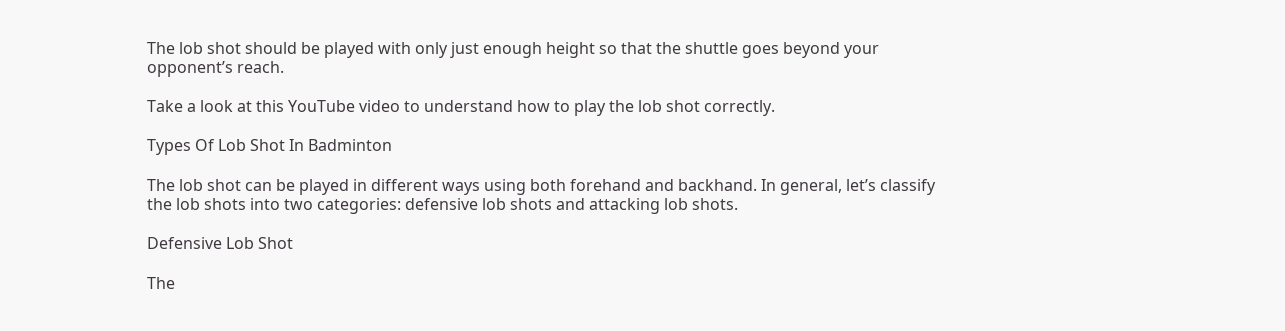The lob shot should be played with only just enough height so that the shuttle goes beyond your opponent’s reach.

Take a look at this YouTube video to understand how to play the lob shot correctly.

Types Of Lob Shot In Badminton

The lob shot can be played in different ways using both forehand and backhand. In general, let’s classify the lob shots into two categories: defensive lob shots and attacking lob shots.

Defensive Lob Shot

The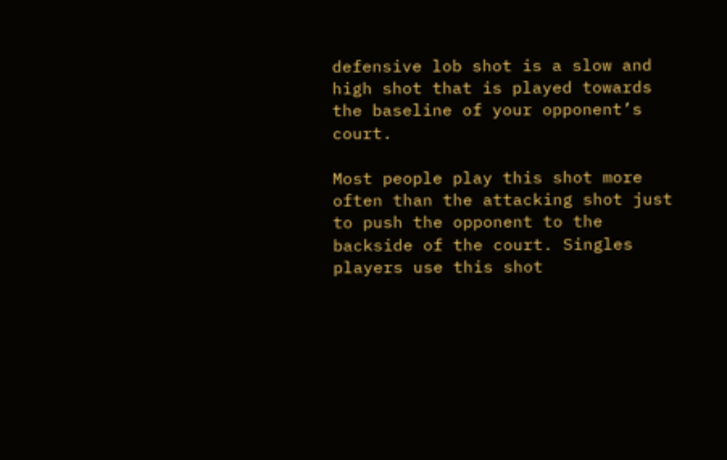defensive lob shot is a slow and high shot that is played towards the baseline of your opponent’s court.

Most people play this shot more often than the attacking shot just to push the opponent to the backside of the court. Singles players use this shot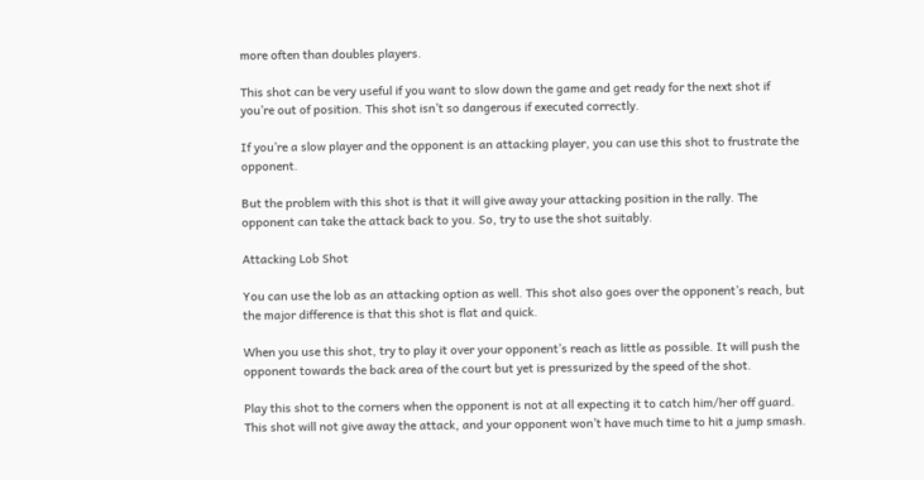more often than doubles players.

This shot can be very useful if you want to slow down the game and get ready for the next shot if you’re out of position. This shot isn’t so dangerous if executed correctly.

If you’re a slow player and the opponent is an attacking player, you can use this shot to frustrate the opponent.

But the problem with this shot is that it will give away your attacking position in the rally. The opponent can take the attack back to you. So, try to use the shot suitably.

Attacking Lob Shot

You can use the lob as an attacking option as well. This shot also goes over the opponent’s reach, but the major difference is that this shot is flat and quick.

When you use this shot, try to play it over your opponent’s reach as little as possible. It will push the opponent towards the back area of the court but yet is pressurized by the speed of the shot.

Play this shot to the corners when the opponent is not at all expecting it to catch him/her off guard. This shot will not give away the attack, and your opponent won’t have much time to hit a jump smash.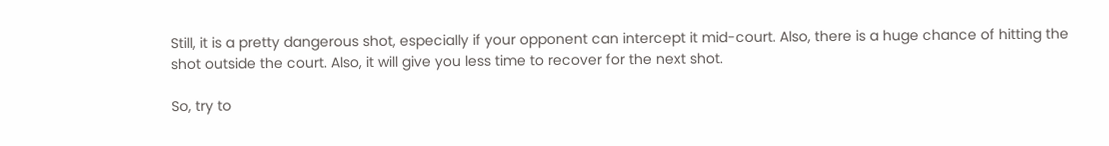Still, it is a pretty dangerous shot, especially if your opponent can intercept it mid-court. Also, there is a huge chance of hitting the shot outside the court. Also, it will give you less time to recover for the next shot.

So, try to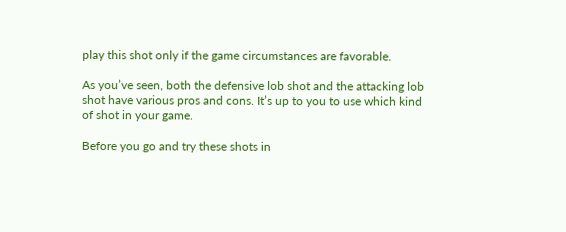play this shot only if the game circumstances are favorable.

As you’ve seen, both the defensive lob shot and the attacking lob shot have various pros and cons. It’s up to you to use which kind of shot in your game.

Before you go and try these shots in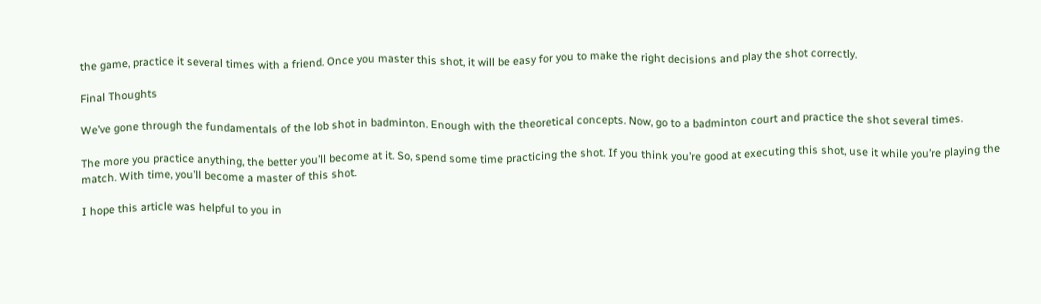the game, practice it several times with a friend. Once you master this shot, it will be easy for you to make the right decisions and play the shot correctly.

Final Thoughts

We’ve gone through the fundamentals of the lob shot in badminton. Enough with the theoretical concepts. Now, go to a badminton court and practice the shot several times.

The more you practice anything, the better you’ll become at it. So, spend some time practicing the shot. If you think you’re good at executing this shot, use it while you’re playing the match. With time, you’ll become a master of this shot.

I hope this article was helpful to you in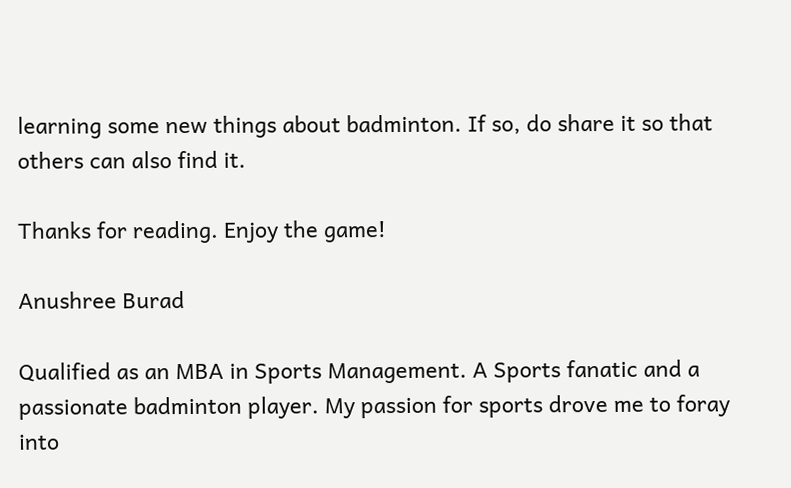learning some new things about badminton. If so, do share it so that others can also find it.

Thanks for reading. Enjoy the game!

Anushree Burad

Qualified as an MBA in Sports Management. A Sports fanatic and a passionate badminton player. My passion for sports drove me to foray into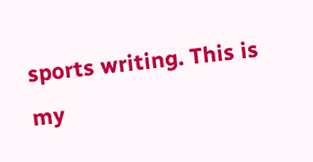sports writing. This is my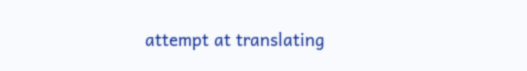attempt at translating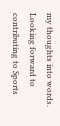my thoughts into words. Looking forward to contributing to Sports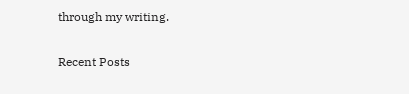through my writing.

Recent Posts